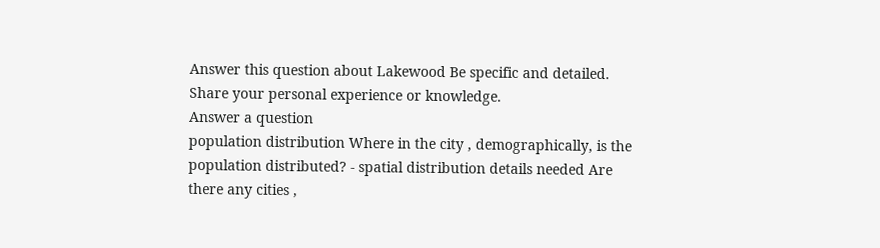Answer this question about Lakewood Be specific and detailed. Share your personal experience or knowledge.
Answer a question
population distribution Where in the city , demographically, is the population distributed? - spatial distribution details needed Are there any cities ,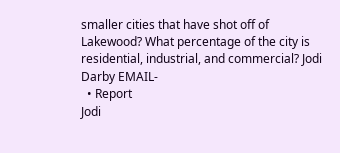smaller cities that have shot off of Lakewood? What percentage of the city is residential, industrial, and commercial? Jodi Darby EMAIL-
  • Report
Jodi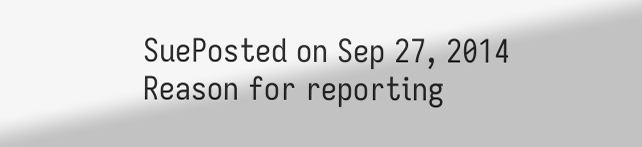SuePosted on Sep 27, 2014
Reason for reporting